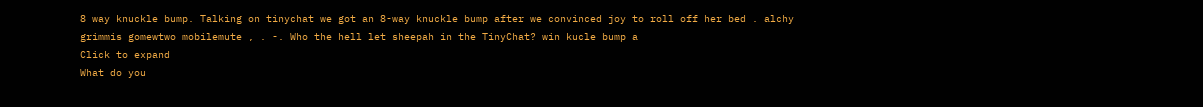8 way knuckle bump. Talking on tinychat we got an 8-way knuckle bump after we convinced joy to roll off her bed . alchy grimmis gomewtwo mobilemute , . -. Who the hell let sheepah in the TinyChat? win kucle bump a
Click to expand
What do you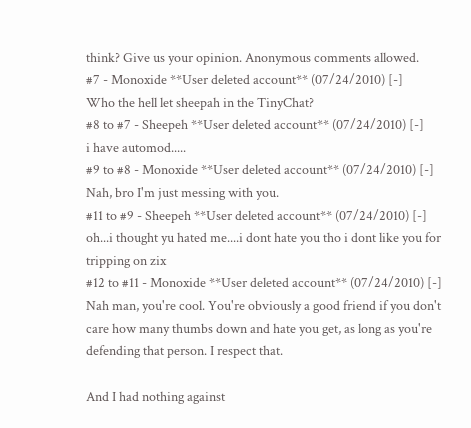think? Give us your opinion. Anonymous comments allowed.
#7 - Monoxide **User deleted account** (07/24/2010) [-]
Who the hell let sheepah in the TinyChat?
#8 to #7 - Sheepeh **User deleted account** (07/24/2010) [-]
i have automod.....
#9 to #8 - Monoxide **User deleted account** (07/24/2010) [-]
Nah, bro I'm just messing with you.
#11 to #9 - Sheepeh **User deleted account** (07/24/2010) [-]
oh...i thought yu hated me....i dont hate you tho i dont like you for tripping on zix
#12 to #11 - Monoxide **User deleted account** (07/24/2010) [-]
Nah man, you're cool. You're obviously a good friend if you don't care how many thumbs down and hate you get, as long as you're defending that person. I respect that.

And I had nothing against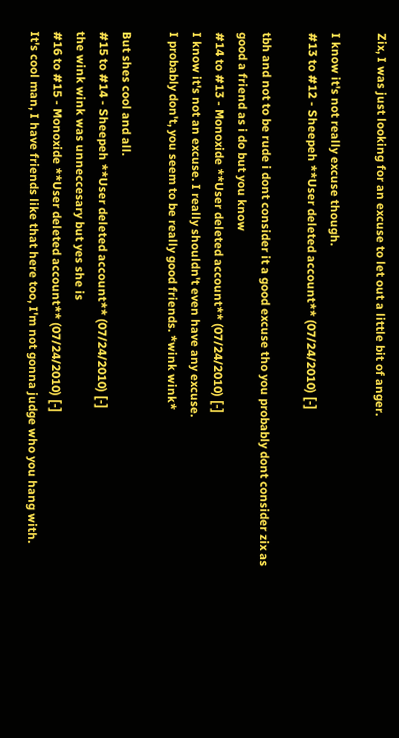Zix, I was just looking for an excuse to let out a little bit of anger.

I know it's not really excuse though.
#13 to #12 - Sheepeh **User deleted account** (07/24/2010) [-]

tbh and not to be rude i dont consider it a good excuse tho you probably dont consider zix as good a friend as i do but you know
#14 to #13 - Monoxide **User deleted account** (07/24/2010) [-]
I know it's not an excuse. I really shouldn't even have any excuse.
I probably don't, you seem to be really good friends. *wink wink*

But shes cool and all.
#15 to #14 - Sheepeh **User deleted account** (07/24/2010) [-]
the wink wink was unneccesary but yes she is
#16 to #15 - Monoxide **User deleted account** (07/24/2010) [-]
It's cool man, I have friends like that here too, I'm not gonna judge who you hang with.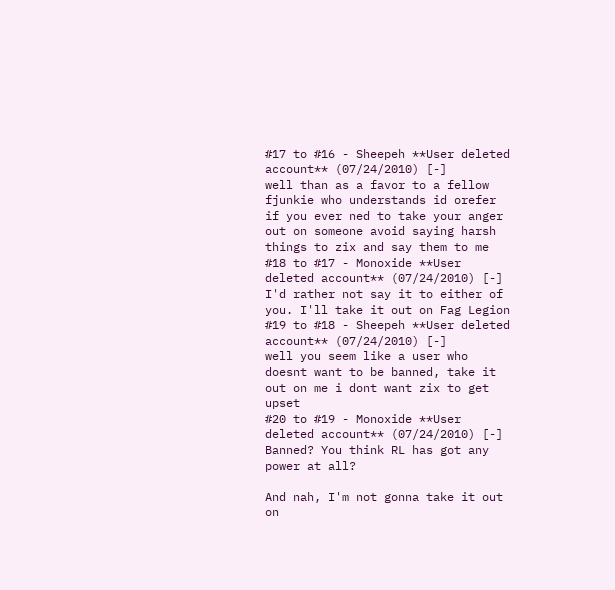#17 to #16 - Sheepeh **User deleted account** (07/24/2010) [-]
well than as a favor to a fellow fjunkie who understands id orefer if you ever ned to take your anger out on someone avoid saying harsh things to zix and say them to me
#18 to #17 - Monoxide **User deleted account** (07/24/2010) [-]
I'd rather not say it to either of you. I'll take it out on Fag Legion
#19 to #18 - Sheepeh **User deleted account** (07/24/2010) [-]
well you seem like a user who doesnt want to be banned, take it out on me i dont want zix to get upset
#20 to #19 - Monoxide **User deleted account** (07/24/2010) [-]
Banned? You think RL has got any power at all?

And nah, I'm not gonna take it out on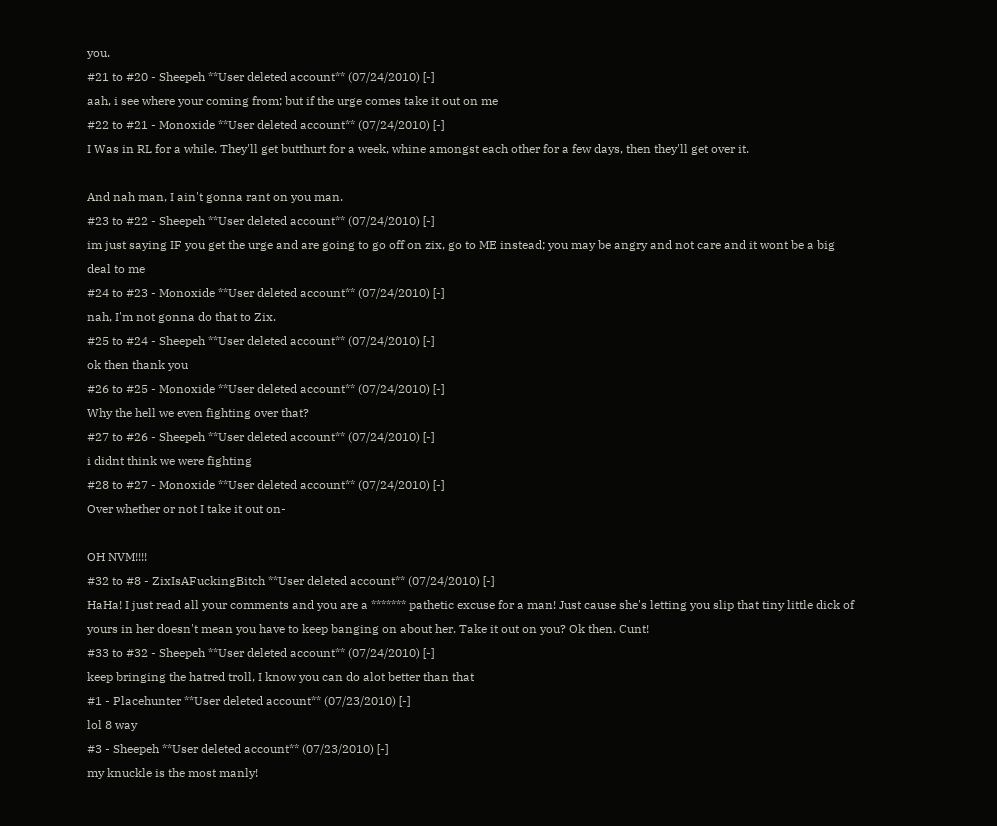you.
#21 to #20 - Sheepeh **User deleted account** (07/24/2010) [-]
aah, i see where your coming from; but if the urge comes take it out on me
#22 to #21 - Monoxide **User deleted account** (07/24/2010) [-]
I Was in RL for a while. They'll get butthurt for a week, whine amongst each other for a few days, then they'll get over it.

And nah man, I ain't gonna rant on you man.
#23 to #22 - Sheepeh **User deleted account** (07/24/2010) [-]
im just saying IF you get the urge and are going to go off on zix, go to ME instead; you may be angry and not care and it wont be a big deal to me
#24 to #23 - Monoxide **User deleted account** (07/24/2010) [-]
nah, I'm not gonna do that to Zix.
#25 to #24 - Sheepeh **User deleted account** (07/24/2010) [-]
ok then thank you
#26 to #25 - Monoxide **User deleted account** (07/24/2010) [-]
Why the hell we even fighting over that?
#27 to #26 - Sheepeh **User deleted account** (07/24/2010) [-]
i didnt think we were fighting
#28 to #27 - Monoxide **User deleted account** (07/24/2010) [-]
Over whether or not I take it out on-

OH NVM!!!!
#32 to #8 - ZixIsAFuckingBitch **User deleted account** (07/24/2010) [-]
HaHa! I just read all your comments and you are a ******* pathetic excuse for a man! Just cause she's letting you slip that tiny little dick of yours in her doesn't mean you have to keep banging on about her. Take it out on you? Ok then. Cunt!
#33 to #32 - Sheepeh **User deleted account** (07/24/2010) [-]
keep bringing the hatred troll, I know you can do alot better than that
#1 - Placehunter **User deleted account** (07/23/2010) [-]
lol 8 way
#3 - Sheepeh **User deleted account** (07/23/2010) [-]
my knuckle is the most manly!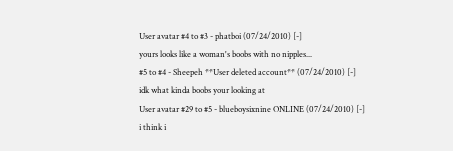User avatar #4 to #3 - phatboi (07/24/2010) [-]
yours looks like a woman's boobs with no nipples...
#5 to #4 - Sheepeh **User deleted account** (07/24/2010) [-]
idk what kinda boobs your looking at
User avatar #29 to #5 - blueboysixnine ONLINE (07/24/2010) [-]
i think i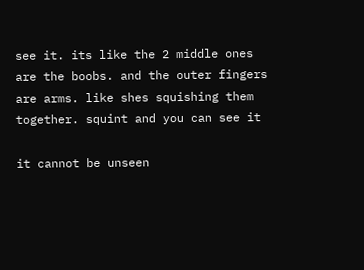see it. its like the 2 middle ones are the boobs. and the outer fingers are arms. like shes squishing them together. squint and you can see it

it cannot be unseen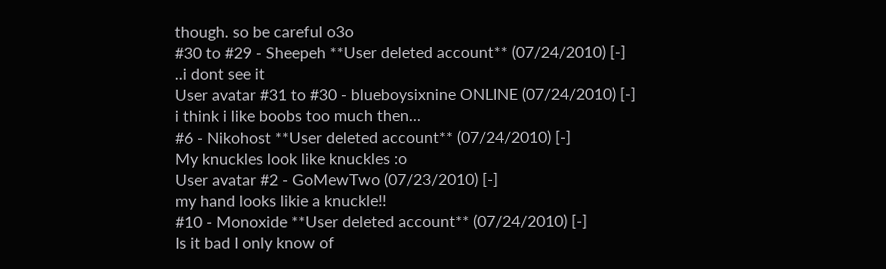though. so be careful o3o
#30 to #29 - Sheepeh **User deleted account** (07/24/2010) [-]
..i dont see it
User avatar #31 to #30 - blueboysixnine ONLINE (07/24/2010) [-]
i think i like boobs too much then...
#6 - Nikohost **User deleted account** (07/24/2010) [-]
My knuckles look like knuckles :o
User avatar #2 - GoMewTwo (07/23/2010) [-]
my hand looks likie a knuckle!!
#10 - Monoxide **User deleted account** (07/24/2010) [-]
Is it bad I only know of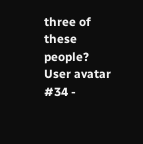three of these people?
User avatar #34 -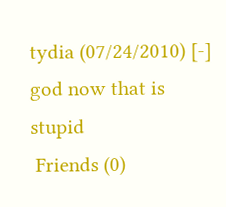tydia (07/24/2010) [-]
god now that is stupid
 Friends (0)